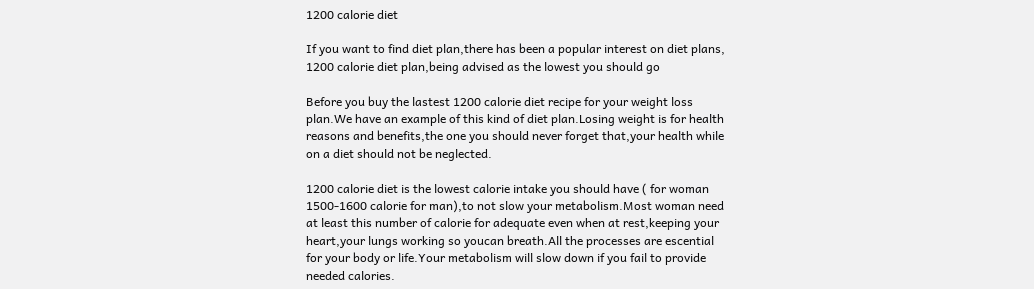1200 calorie diet

If you want to find diet plan,there has been a popular interest on diet plans,
1200 calorie diet plan,being advised as the lowest you should go

Before you buy the lastest 1200 calorie diet recipe for your weight loss
plan.We have an example of this kind of diet plan.Losing weight is for health
reasons and benefits,the one you should never forget that,your health while
on a diet should not be neglected.

1200 calorie diet is the lowest calorie intake you should have ( for woman
1500-1600 calorie for man),to not slow your metabolism.Most woman need at least this number of calorie for adequate even when at rest,keeping your heart,your lungs working so youcan breath.All the processes are escential for your body or life.Your metabolism will slow down if you fail to provide needed calories.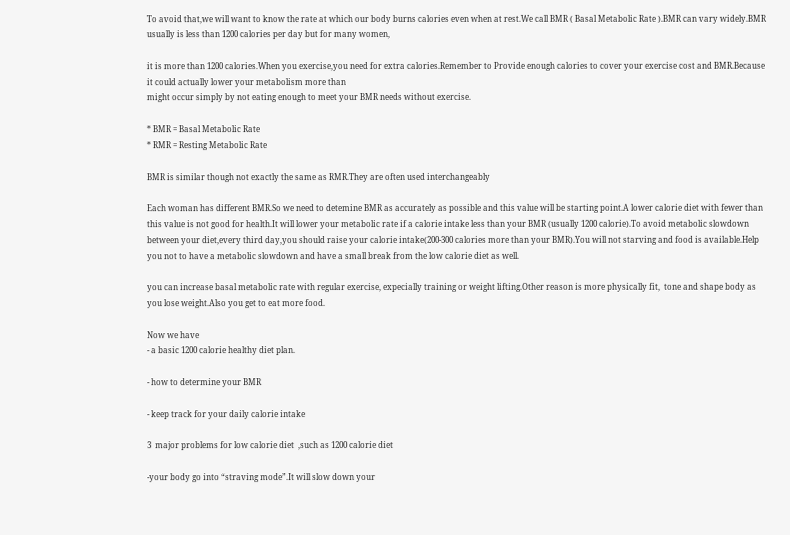To avoid that,we will want to know the rate at which our body burns calories even when at rest.We call BMR ( Basal Metabolic Rate ).BMR can vary widely.BMR usually is less than 1200 calories per day but for many women,

it is more than 1200 calories.When you exercise,you need for extra calories.Remember to Provide enough calories to cover your exercise cost and BMR.Because it could actually lower your metabolism more than
might occur simply by not eating enough to meet your BMR needs without exercise.

* BMR = Basal Metabolic Rate
* RMR = Resting Metabolic Rate

BMR is similar though not exactly the same as RMR.They are often used interchangeably

Each woman has different BMR.So we need to detemine BMR as accurately as possible and this value will be starting point.A lower calorie diet with fewer than this value is not good for health.It will lower your metabolic rate if a calorie intake less than your BMR (usually 1200 calorie).To avoid metabolic slowdown between your diet,every third day,you should raise your calorie intake(200-300 calories more than your BMR).You will not starving and food is available.Help you not to have a metabolic slowdown and have a small break from the low calorie diet as well.

you can increase basal metabolic rate with regular exercise, expecially training or weight lifting.Other reason is more physically fit,  tone and shape body as you lose weight.Also you get to eat more food.

Now we have
- a basic 1200 calorie healthy diet plan.

- how to determine your BMR

- keep track for your daily calorie intake

3  major problems for low calorie diet  ,such as 1200 calorie diet

-your body go into “straving mode”.It will slow down your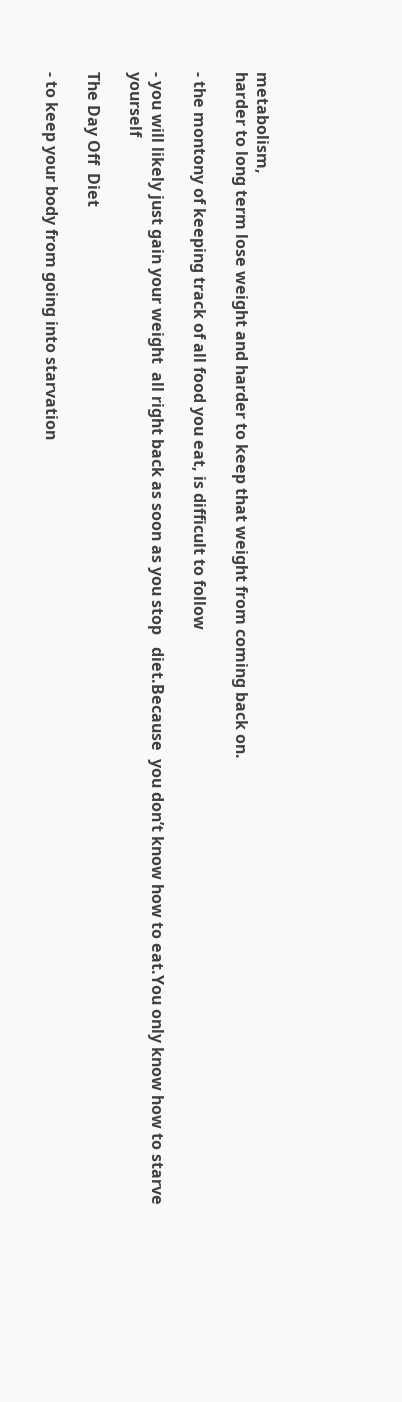metabolism,
harder to long term lose weight and harder to keep that weight from coming back on.

- the montony of keeping track of all food you eat, is difficult to follow

- you will likely just gain your weight  all right back as soon as you stop   diet.Because  you don’t know how to eat.You only know how to starve yourself

The Day Off  Diet

- to keep your body from going into starvation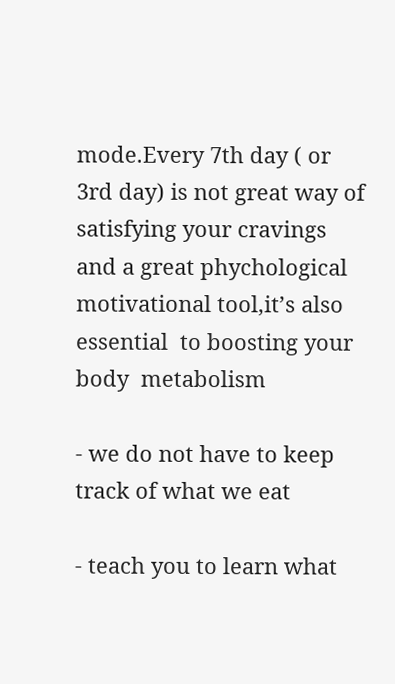mode.Every 7th day ( or 3rd day) is not great way of satisfying your cravings and a great phychological motivational tool,it’s also essential  to boosting your body  metabolism

- we do not have to keep track of what we eat

- teach you to learn what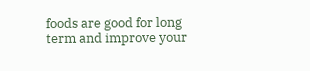foods are good for long term and improve your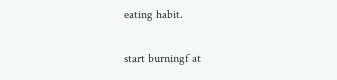eating habit.

start burningf at